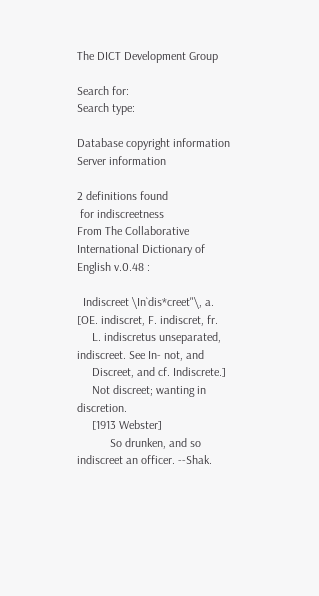The DICT Development Group

Search for:
Search type:

Database copyright information
Server information

2 definitions found
 for indiscreetness
From The Collaborative International Dictionary of English v.0.48 :

  Indiscreet \In`dis*creet"\, a. [OE. indiscret, F. indiscret, fr.
     L. indiscretus unseparated, indiscreet. See In- not, and
     Discreet, and cf. Indiscrete.]
     Not discreet; wanting in discretion.
     [1913 Webster]
           So drunken, and so indiscreet an officer. --Shak.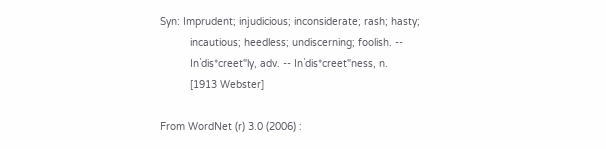Syn: Imprudent; injudicious; inconsiderate; rash; hasty;
          incautious; heedless; undiscerning; foolish. --
          In`dis*creet"ly, adv. -- In`dis*creet"ness, n.
          [1913 Webster]

From WordNet (r) 3.0 (2006) :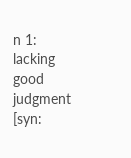n 1: lacking good judgment [syn: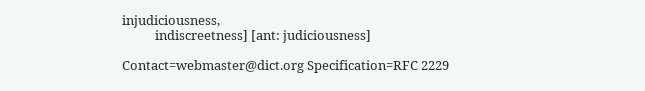injudiciousness,
           indiscreetness] [ant: judiciousness]

Contact=webmaster@dict.org Specification=RFC 2229